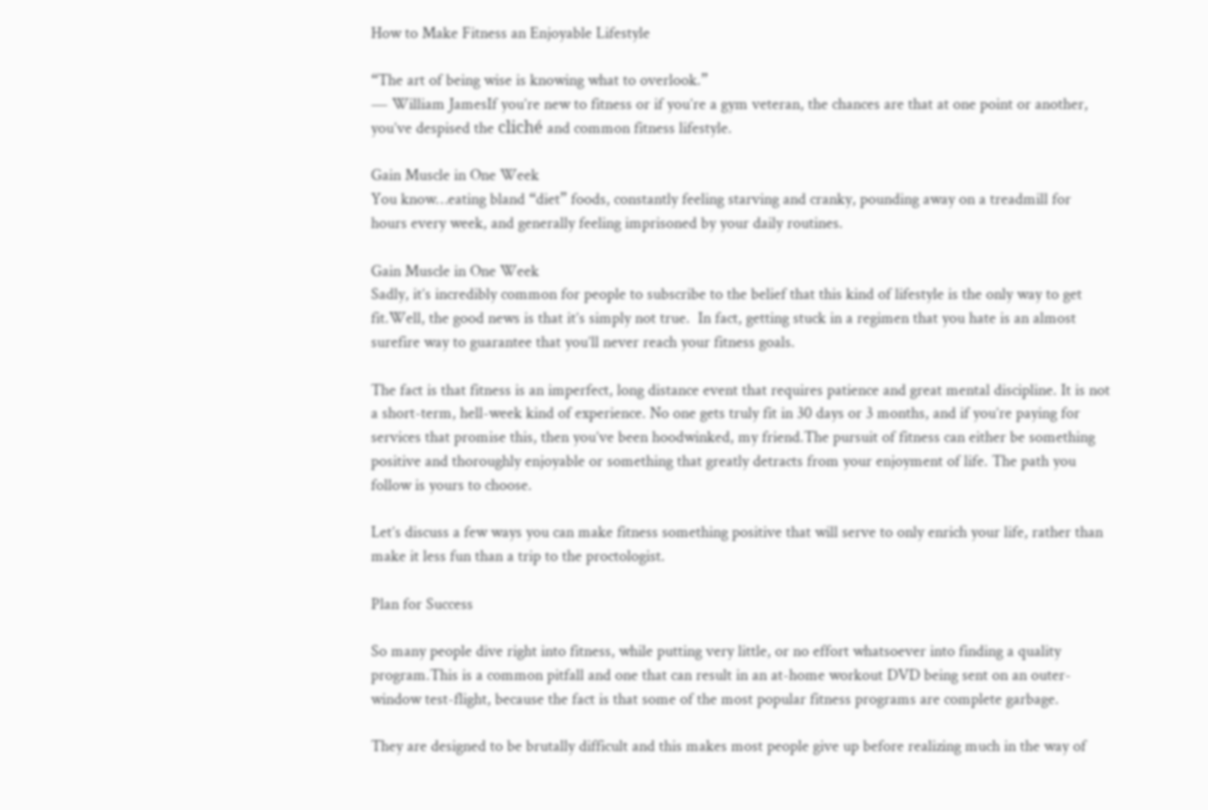How to Make Fitness an Enjoyable Lifestyle

“The art of being wise is knowing what to overlook.”
― William JamesIf you’re new to fitness or if you’re a gym veteran, the chances are that at one point or another, you’ve despised the cliché and common fitness lifestyle.

Gain Muscle in One Week
You know…eating bland “diet” foods, constantly feeling starving and cranky, pounding away on a treadmill for hours every week, and generally feeling imprisoned by your daily routines.

Gain Muscle in One Week
Sadly, it’s incredibly common for people to subscribe to the belief that this kind of lifestyle is the only way to get fit.Well, the good news is that it’s simply not true.  In fact, getting stuck in a regimen that you hate is an almost surefire way to guarantee that you’ll never reach your fitness goals.

The fact is that fitness is an imperfect, long distance event that requires patience and great mental discipline. It is not a short-term, hell-week kind of experience. No one gets truly fit in 30 days or 3 months, and if you’re paying for services that promise this, then you’ve been hoodwinked, my friend.The pursuit of fitness can either be something positive and thoroughly enjoyable or something that greatly detracts from your enjoyment of life. The path you follow is yours to choose.

Let’s discuss a few ways you can make fitness something positive that will serve to only enrich your life, rather than make it less fun than a trip to the proctologist.

Plan for Success

So many people dive right into fitness, while putting very little, or no effort whatsoever into finding a quality program.This is a common pitfall and one that can result in an at-home workout DVD being sent on an outer-window test-flight, because the fact is that some of the most popular fitness programs are complete garbage.

They are designed to be brutally difficult and this makes most people give up before realizing much in the way of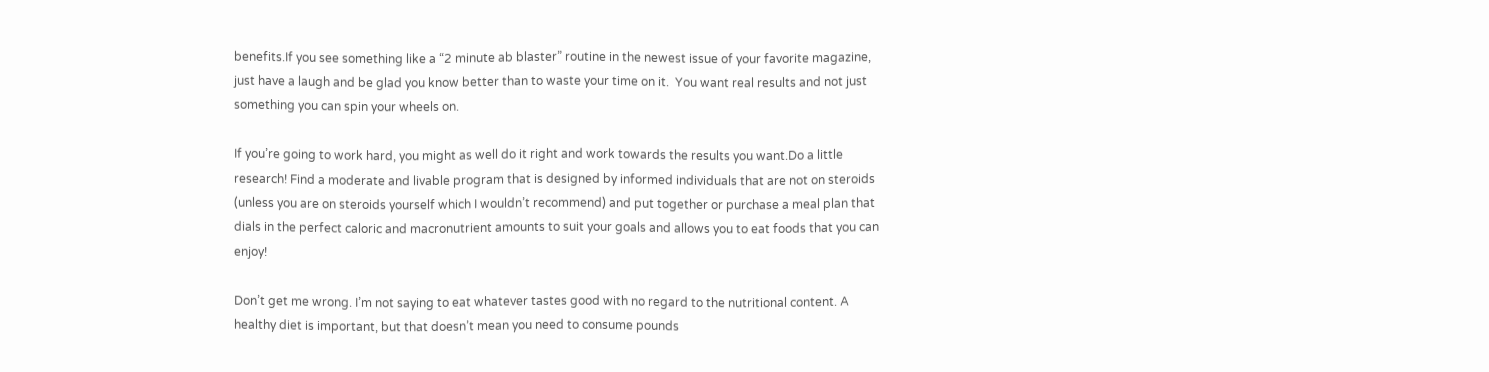benefits.If you see something like a “2 minute ab blaster” routine in the newest issue of your favorite magazine, just have a laugh and be glad you know better than to waste your time on it.  You want real results and not just something you can spin your wheels on.

If you’re going to work hard, you might as well do it right and work towards the results you want.Do a little research! Find a moderate and livable program that is designed by informed individuals that are not on steroids (unless you are on steroids yourself which I wouldn’t recommend) and put together or purchase a meal plan that dials in the perfect caloric and macronutrient amounts to suit your goals and allows you to eat foods that you can enjoy!

Don’t get me wrong. I’m not saying to eat whatever tastes good with no regard to the nutritional content. A healthy diet is important, but that doesn’t mean you need to consume pounds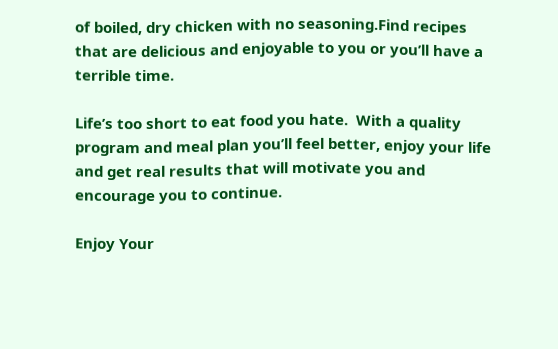of boiled, dry chicken with no seasoning.Find recipes that are delicious and enjoyable to you or you’ll have a terrible time.

Life’s too short to eat food you hate.  With a quality program and meal plan you’ll feel better, enjoy your life and get real results that will motivate you and encourage you to continue.

Enjoy Your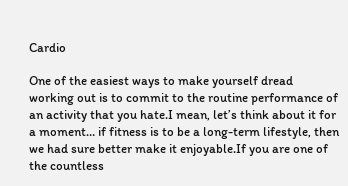Cardio

One of the easiest ways to make yourself dread working out is to commit to the routine performance of an activity that you hate.I mean, let’s think about it for a moment… if fitness is to be a long-term lifestyle, then we had sure better make it enjoyable.If you are one of the countless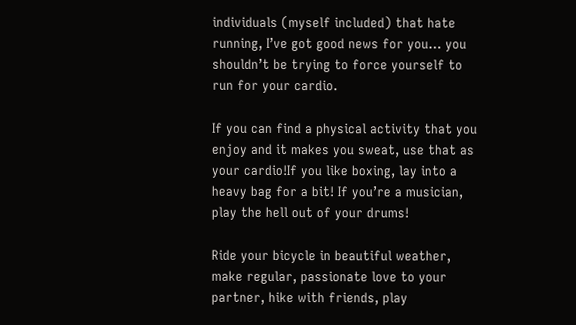individuals (myself included) that hate running, I’ve got good news for you… you shouldn’t be trying to force yourself to run for your cardio.

If you can find a physical activity that you enjoy and it makes you sweat, use that as your cardio!If you like boxing, lay into a heavy bag for a bit! If you’re a musician, play the hell out of your drums!

Ride your bicycle in beautiful weather, make regular, passionate love to your partner, hike with friends, play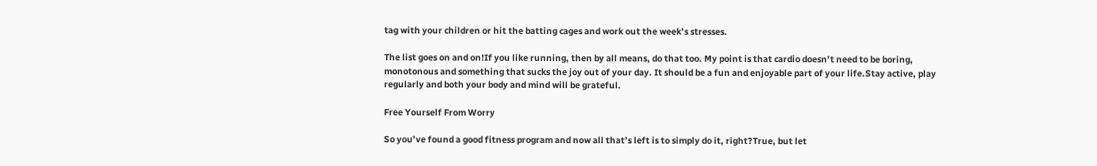tag with your children or hit the batting cages and work out the week’s stresses.

The list goes on and on!If you like running, then by all means, do that too. My point is that cardio doesn’t need to be boring, monotonous and something that sucks the joy out of your day. It should be a fun and enjoyable part of your life.Stay active, play regularly and both your body and mind will be grateful.

Free Yourself From Worry

So you’ve found a good fitness program and now all that’s left is to simply do it, right?True, but let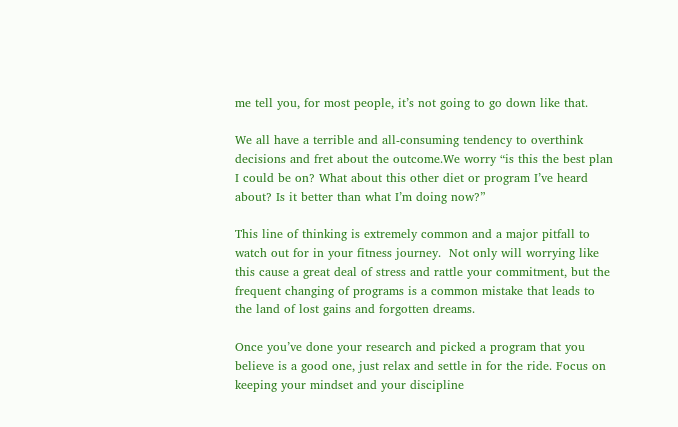me tell you, for most people, it’s not going to go down like that.

We all have a terrible and all-consuming tendency to overthink decisions and fret about the outcome.We worry “is this the best plan I could be on? What about this other diet or program I’ve heard about? Is it better than what I’m doing now?”

This line of thinking is extremely common and a major pitfall to watch out for in your fitness journey.  Not only will worrying like this cause a great deal of stress and rattle your commitment, but the frequent changing of programs is a common mistake that leads to the land of lost gains and forgotten dreams.

Once you’ve done your research and picked a program that you believe is a good one, just relax and settle in for the ride. Focus on keeping your mindset and your discipline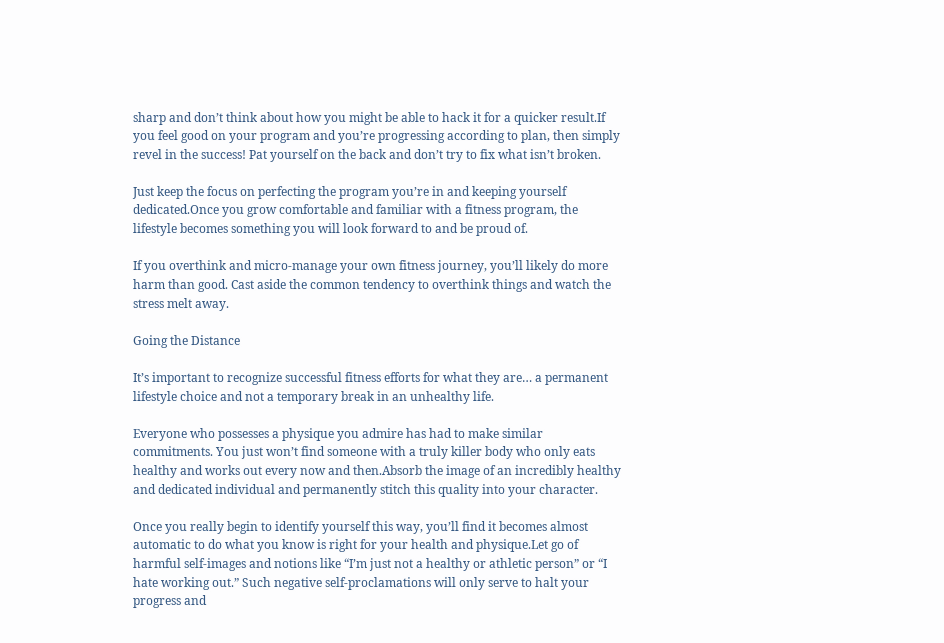sharp and don’t think about how you might be able to hack it for a quicker result.If you feel good on your program and you’re progressing according to plan, then simply revel in the success! Pat yourself on the back and don’t try to fix what isn’t broken.

Just keep the focus on perfecting the program you’re in and keeping yourself dedicated.Once you grow comfortable and familiar with a fitness program, the lifestyle becomes something you will look forward to and be proud of.

If you overthink and micro-manage your own fitness journey, you’ll likely do more harm than good. Cast aside the common tendency to overthink things and watch the stress melt away.

Going the Distance

It’s important to recognize successful fitness efforts for what they are… a permanent lifestyle choice and not a temporary break in an unhealthy life.

Everyone who possesses a physique you admire has had to make similar commitments. You just won’t find someone with a truly killer body who only eats healthy and works out every now and then.Absorb the image of an incredibly healthy and dedicated individual and permanently stitch this quality into your character.

Once you really begin to identify yourself this way, you’ll find it becomes almost automatic to do what you know is right for your health and physique.Let go of harmful self-images and notions like “I’m just not a healthy or athletic person” or “I hate working out.” Such negative self-proclamations will only serve to halt your progress and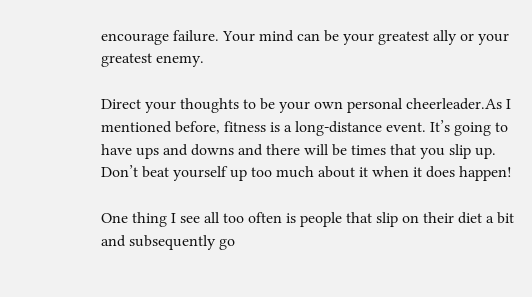encourage failure. Your mind can be your greatest ally or your greatest enemy.

Direct your thoughts to be your own personal cheerleader.As I mentioned before, fitness is a long-distance event. It’s going to have ups and downs and there will be times that you slip up. Don’t beat yourself up too much about it when it does happen!

One thing I see all too often is people that slip on their diet a bit and subsequently go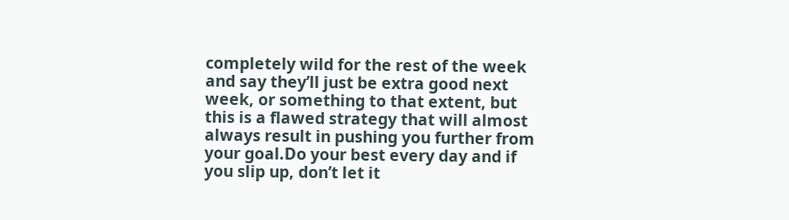completely wild for the rest of the week and say they’ll just be extra good next week, or something to that extent, but this is a flawed strategy that will almost always result in pushing you further from your goal.Do your best every day and if you slip up, don’t let it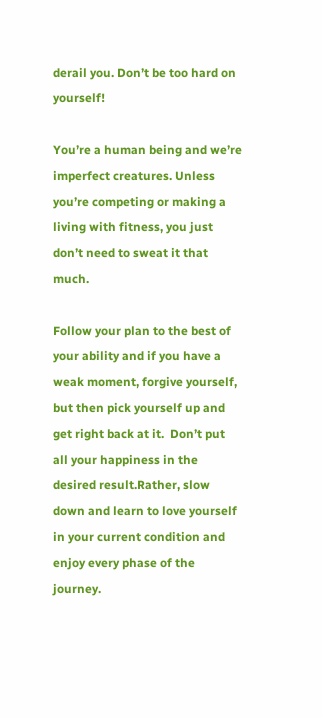derail you. Don’t be too hard on yourself!

You’re a human being and we’re imperfect creatures. Unless you’re competing or making a living with fitness, you just don’t need to sweat it that much.

Follow your plan to the best of your ability and if you have a weak moment, forgive yourself, but then pick yourself up and get right back at it.  Don’t put all your happiness in the desired result.Rather, slow down and learn to love yourself in your current condition and enjoy every phase of the journey.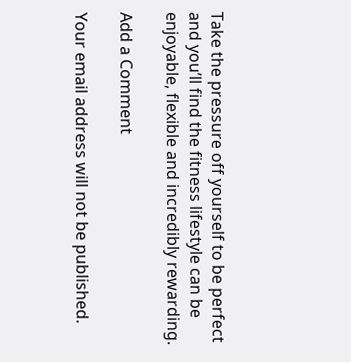Take the pressure off yourself to be perfect and you’ll find the fitness lifestyle can be enjoyable, flexible and incredibly rewarding.

Add a Comment

Your email address will not be published.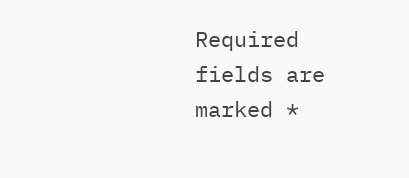Required fields are marked *